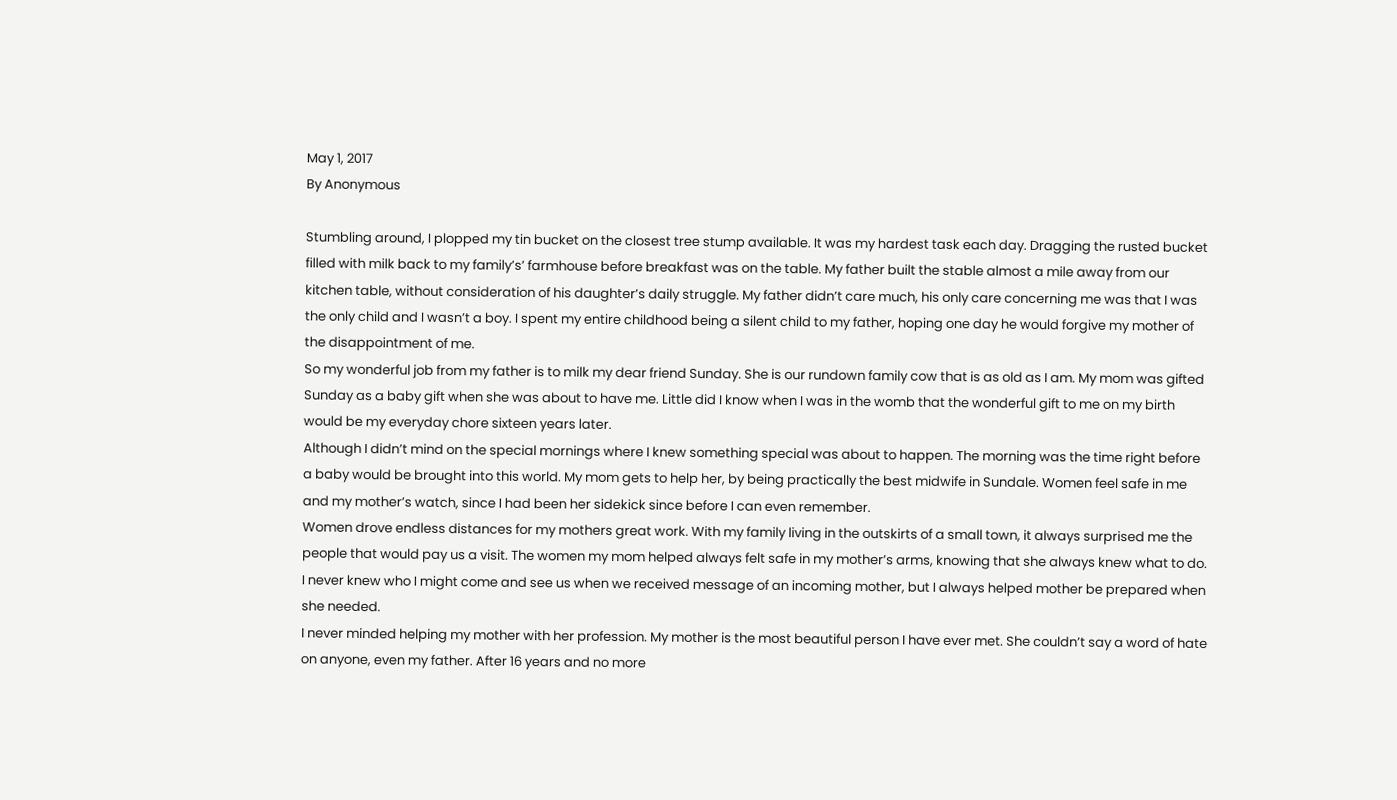May 1, 2017
By Anonymous

Stumbling around, I plopped my tin bucket on the closest tree stump available. It was my hardest task each day. Dragging the rusted bucket filled with milk back to my family’s’ farmhouse before breakfast was on the table. My father built the stable almost a mile away from our kitchen table, without consideration of his daughter’s daily struggle. My father didn’t care much, his only care concerning me was that I was the only child and I wasn’t a boy. I spent my entire childhood being a silent child to my father, hoping one day he would forgive my mother of the disappointment of me.
So my wonderful job from my father is to milk my dear friend Sunday. She is our rundown family cow that is as old as I am. My mom was gifted Sunday as a baby gift when she was about to have me. Little did I know when I was in the womb that the wonderful gift to me on my birth would be my everyday chore sixteen years later.
Although I didn’t mind on the special mornings where I knew something special was about to happen. The morning was the time right before a baby would be brought into this world. My mom gets to help her, by being practically the best midwife in Sundale. Women feel safe in me and my mother’s watch, since I had been her sidekick since before I can even remember.
Women drove endless distances for my mothers great work. With my family living in the outskirts of a small town, it always surprised me the people that would pay us a visit. The women my mom helped always felt safe in my mother’s arms, knowing that she always knew what to do. I never knew who I might come and see us when we received message of an incoming mother, but I always helped mother be prepared when she needed.
I never minded helping my mother with her profession. My mother is the most beautiful person I have ever met. She couldn’t say a word of hate on anyone, even my father. After 16 years and no more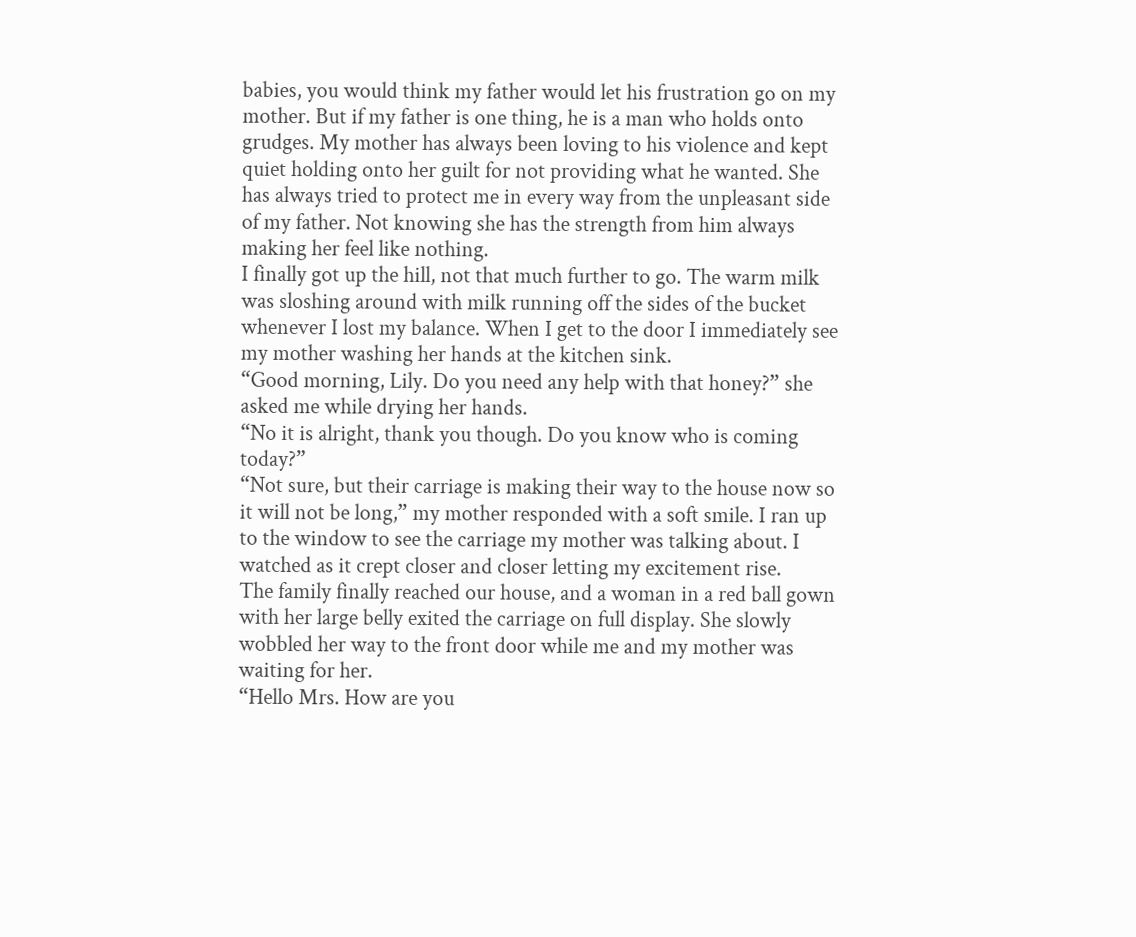babies, you would think my father would let his frustration go on my mother. But if my father is one thing, he is a man who holds onto grudges. My mother has always been loving to his violence and kept quiet holding onto her guilt for not providing what he wanted. She has always tried to protect me in every way from the unpleasant side of my father. Not knowing she has the strength from him always making her feel like nothing.
I finally got up the hill, not that much further to go. The warm milk was sloshing around with milk running off the sides of the bucket whenever I lost my balance. When I get to the door I immediately see my mother washing her hands at the kitchen sink.
“Good morning, Lily. Do you need any help with that honey?” she asked me while drying her hands.
“No it is alright, thank you though. Do you know who is coming today?”
“Not sure, but their carriage is making their way to the house now so it will not be long,” my mother responded with a soft smile. I ran up to the window to see the carriage my mother was talking about. I watched as it crept closer and closer letting my excitement rise.
The family finally reached our house, and a woman in a red ball gown with her large belly exited the carriage on full display. She slowly wobbled her way to the front door while me and my mother was waiting for her.
“Hello Mrs. How are you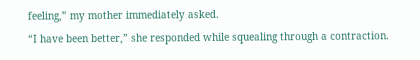feeling,” my mother immediately asked.
“I have been better,” she responded while squealing through a contraction.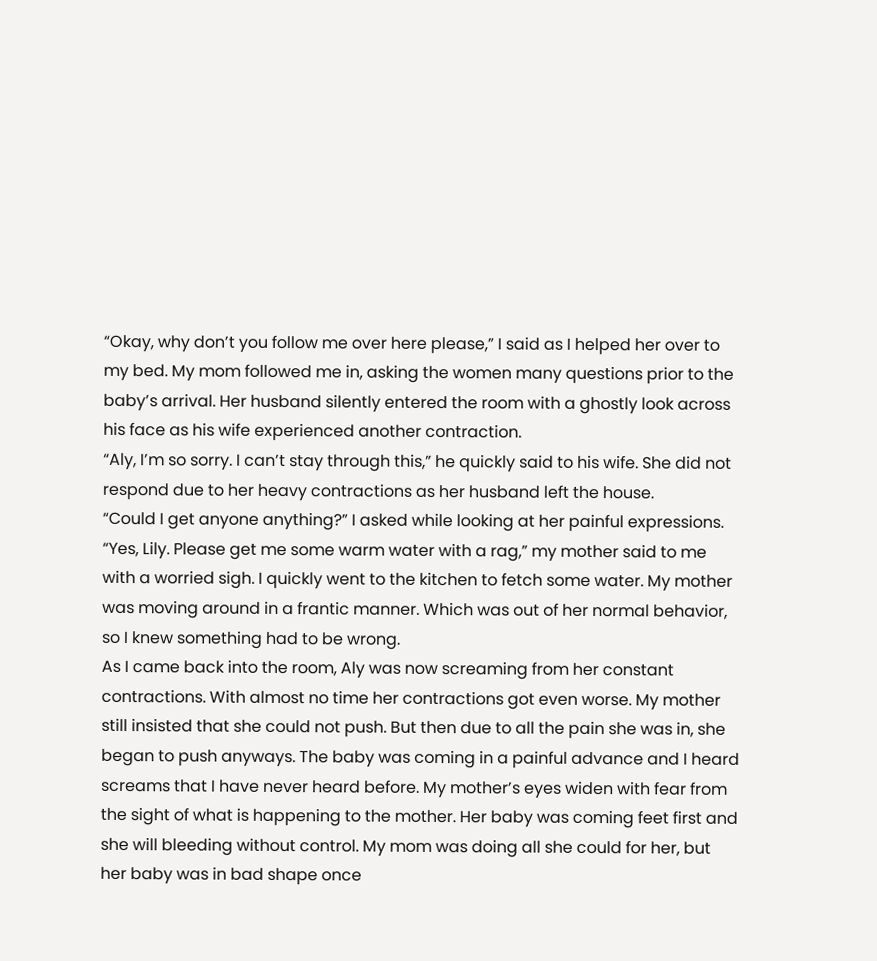“Okay, why don’t you follow me over here please,” I said as I helped her over to my bed. My mom followed me in, asking the women many questions prior to the baby’s arrival. Her husband silently entered the room with a ghostly look across his face as his wife experienced another contraction.
“Aly, I’m so sorry. I can’t stay through this,” he quickly said to his wife. She did not respond due to her heavy contractions as her husband left the house.
“Could I get anyone anything?” I asked while looking at her painful expressions.
“Yes, Lily. Please get me some warm water with a rag,” my mother said to me with a worried sigh. I quickly went to the kitchen to fetch some water. My mother was moving around in a frantic manner. Which was out of her normal behavior, so I knew something had to be wrong.
As I came back into the room, Aly was now screaming from her constant contractions. With almost no time her contractions got even worse. My mother still insisted that she could not push. But then due to all the pain she was in, she began to push anyways. The baby was coming in a painful advance and I heard screams that I have never heard before. My mother’s eyes widen with fear from the sight of what is happening to the mother. Her baby was coming feet first and she will bleeding without control. My mom was doing all she could for her, but her baby was in bad shape once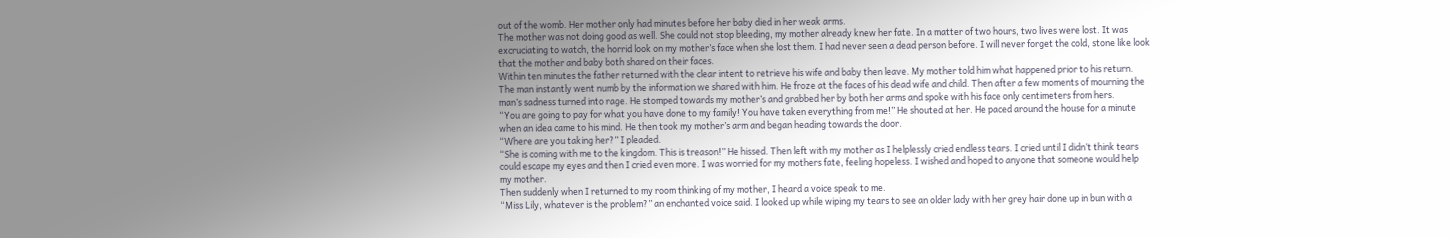out of the womb. Her mother only had minutes before her baby died in her weak arms.
The mother was not doing good as well. She could not stop bleeding, my mother already knew her fate. In a matter of two hours, two lives were lost. It was excruciating to watch, the horrid look on my mother’s face when she lost them. I had never seen a dead person before. I will never forget the cold, stone like look that the mother and baby both shared on their faces.
Within ten minutes the father returned with the clear intent to retrieve his wife and baby then leave. My mother told him what happened prior to his return. The man instantly went numb by the information we shared with him. He froze at the faces of his dead wife and child. Then after a few moments of mourning the man’s sadness turned into rage. He stomped towards my mother’s and grabbed her by both her arms and spoke with his face only centimeters from hers.
“You are going to pay for what you have done to my family! You have taken everything from me!” He shouted at her. He paced around the house for a minute when an idea came to his mind. He then took my mother’s arm and began heading towards the door.
“Where are you taking her?” I pleaded.
“She is coming with me to the kingdom. This is treason!” He hissed. Then left with my mother as I helplessly cried endless tears. I cried until I didn’t think tears could escape my eyes and then I cried even more. I was worried for my mothers fate, feeling hopeless. I wished and hoped to anyone that someone would help my mother.
Then suddenly when I returned to my room thinking of my mother, I heard a voice speak to me.
“Miss Lily, whatever is the problem?” an enchanted voice said. I looked up while wiping my tears to see an older lady with her grey hair done up in bun with a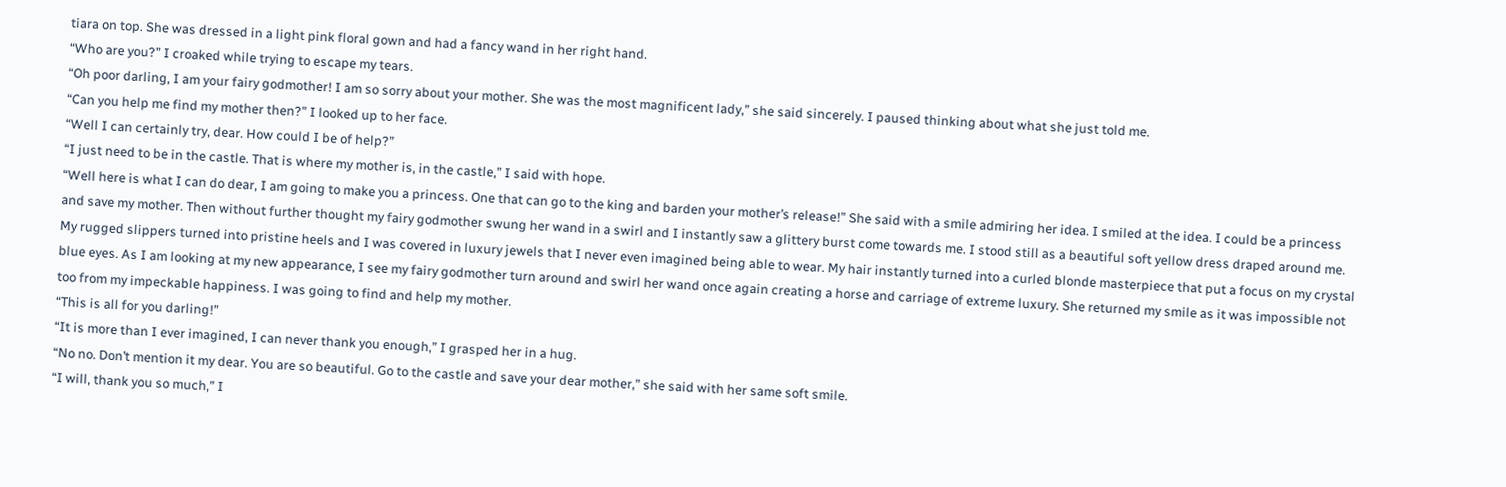tiara on top. She was dressed in a light pink floral gown and had a fancy wand in her right hand.
“Who are you?” I croaked while trying to escape my tears.
“Oh poor darling, I am your fairy godmother! I am so sorry about your mother. She was the most magnificent lady,” she said sincerely. I paused thinking about what she just told me.
“Can you help me find my mother then?” I looked up to her face.
“Well I can certainly try, dear. How could I be of help?”
“I just need to be in the castle. That is where my mother is, in the castle,” I said with hope.
“Well here is what I can do dear, I am going to make you a princess. One that can go to the king and barden your mother’s release!” She said with a smile admiring her idea. I smiled at the idea. I could be a princess and save my mother. Then without further thought my fairy godmother swung her wand in a swirl and I instantly saw a glittery burst come towards me. I stood still as a beautiful soft yellow dress draped around me. My rugged slippers turned into pristine heels and I was covered in luxury jewels that I never even imagined being able to wear. My hair instantly turned into a curled blonde masterpiece that put a focus on my crystal blue eyes. As I am looking at my new appearance, I see my fairy godmother turn around and swirl her wand once again creating a horse and carriage of extreme luxury. She returned my smile as it was impossible not too from my impeckable happiness. I was going to find and help my mother.
“This is all for you darling!”
“It is more than I ever imagined, I can never thank you enough,” I grasped her in a hug.
“No no. Don’t mention it my dear. You are so beautiful. Go to the castle and save your dear mother,” she said with her same soft smile.
“I will, thank you so much,” I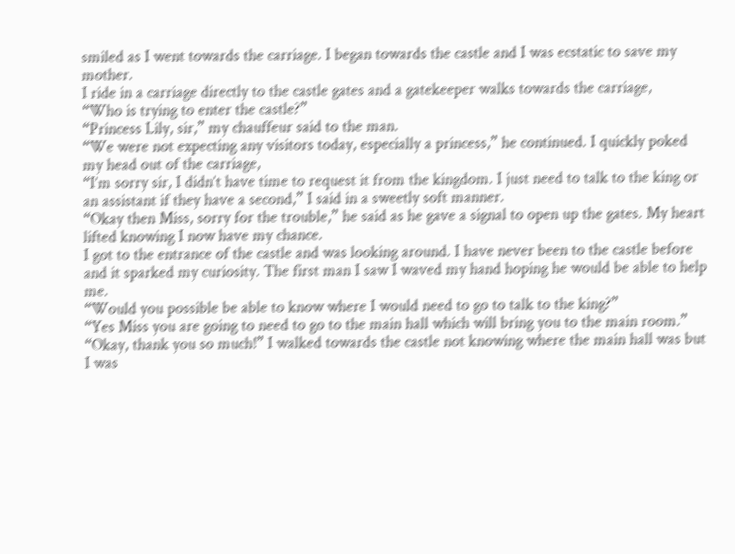smiled as I went towards the carriage. I began towards the castle and I was ecstatic to save my mother.
I ride in a carriage directly to the castle gates and a gatekeeper walks towards the carriage,
“Who is trying to enter the castle?”
“Princess Lily, sir,” my chauffeur said to the man.
“We were not expecting any visitors today, especially a princess,” he continued. I quickly poked my head out of the carriage,
“I’m sorry sir, I didn’t have time to request it from the kingdom. I just need to talk to the king or an assistant if they have a second,” I said in a sweetly soft manner.
“Okay then Miss, sorry for the trouble,” he said as he gave a signal to open up the gates. My heart lifted knowing I now have my chance.
I got to the entrance of the castle and was looking around. I have never been to the castle before and it sparked my curiosity. The first man I saw I waved my hand hoping he would be able to help me.
“Would you possible be able to know where I would need to go to talk to the king?”
“Yes Miss you are going to need to go to the main hall which will bring you to the main room.”
“Okay, thank you so much!” I walked towards the castle not knowing where the main hall was but I was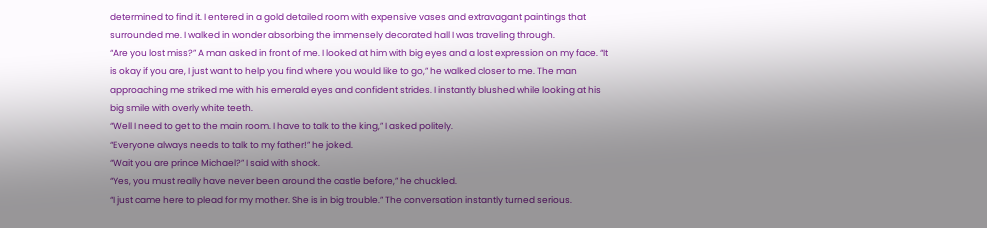determined to find it. I entered in a gold detailed room with expensive vases and extravagant paintings that surrounded me. I walked in wonder absorbing the immensely decorated hall I was traveling through.
“Are you lost miss?” A man asked in front of me. I looked at him with big eyes and a lost expression on my face. “It is okay if you are, I just want to help you find where you would like to go,” he walked closer to me. The man approaching me striked me with his emerald eyes and confident strides. I instantly blushed while looking at his big smile with overly white teeth.
“Well I need to get to the main room. I have to talk to the king,” I asked politely.
“Everyone always needs to talk to my father!” he joked.
“Wait you are prince Michael?” I said with shock.
“Yes, you must really have never been around the castle before,” he chuckled.
“I just came here to plead for my mother. She is in big trouble.” The conversation instantly turned serious.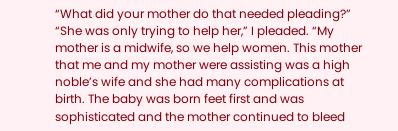“What did your mother do that needed pleading?”
“She was only trying to help her,” I pleaded. “My mother is a midwife, so we help women. This mother that me and my mother were assisting was a high noble’s wife and she had many complications at birth. The baby was born feet first and was sophisticated and the mother continued to bleed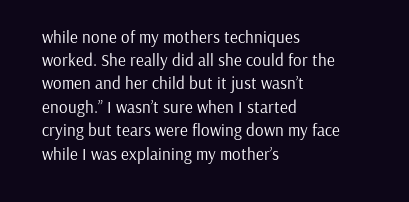while none of my mothers techniques worked. She really did all she could for the women and her child but it just wasn’t enough.” I wasn’t sure when I started crying but tears were flowing down my face while I was explaining my mother’s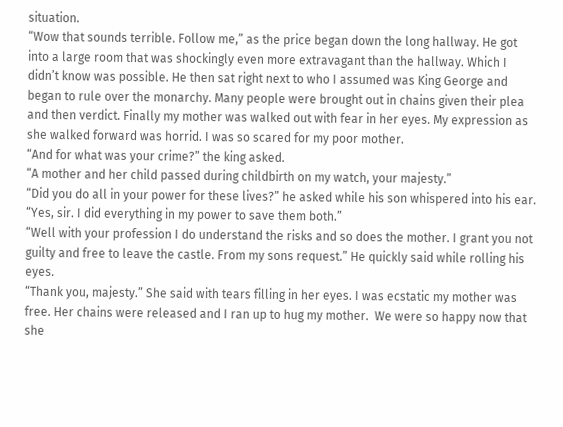situation.
“Wow that sounds terrible. Follow me,” as the price began down the long hallway. He got into a large room that was shockingly even more extravagant than the hallway. Which I didn’t know was possible. He then sat right next to who I assumed was King George and began to rule over the monarchy. Many people were brought out in chains given their plea and then verdict. Finally my mother was walked out with fear in her eyes. My expression as she walked forward was horrid. I was so scared for my poor mother.
“And for what was your crime?” the king asked.
“A mother and her child passed during childbirth on my watch, your majesty.”
“Did you do all in your power for these lives?” he asked while his son whispered into his ear.
“Yes, sir. I did everything in my power to save them both.”
“Well with your profession I do understand the risks and so does the mother. I grant you not guilty and free to leave the castle. From my sons request.” He quickly said while rolling his eyes.
“Thank you, majesty.” She said with tears filling in her eyes. I was ecstatic my mother was free. Her chains were released and I ran up to hug my mother.  We were so happy now that she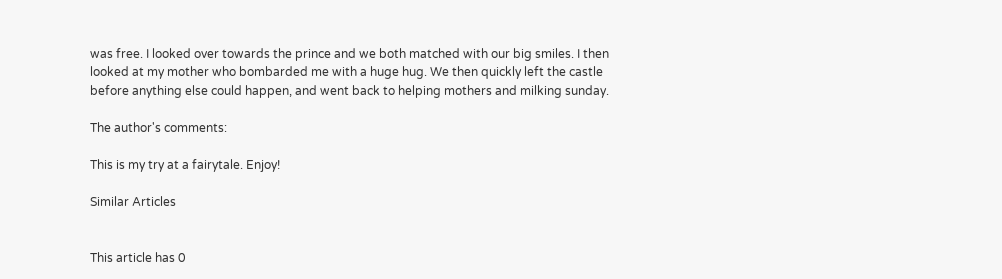was free. I looked over towards the prince and we both matched with our big smiles. I then looked at my mother who bombarded me with a huge hug. We then quickly left the castle before anything else could happen, and went back to helping mothers and milking sunday.

The author's comments:

This is my try at a fairytale. Enjoy!

Similar Articles


This article has 0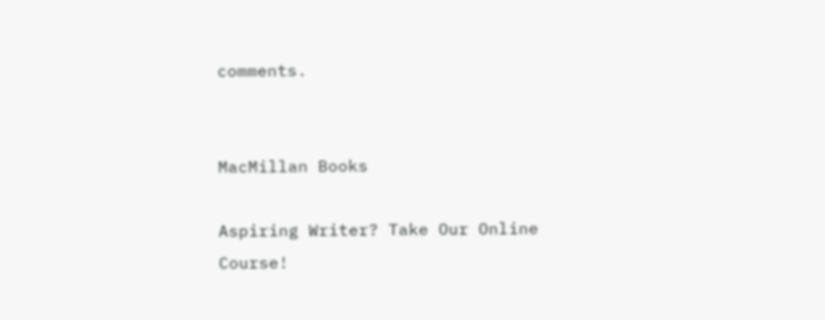comments.


MacMillan Books

Aspiring Writer? Take Our Online Course!